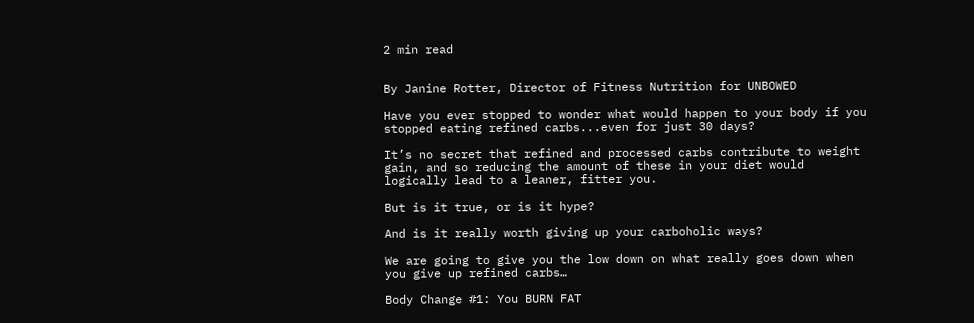2 min read


By Janine Rotter, Director of Fitness Nutrition for UNBOWED

Have you ever stopped to wonder what would happen to your body if you stopped eating refined carbs...even for just 30 days?

It’s no secret that refined and processed carbs contribute to weight gain, and so reducing the amount of these in your diet would logically lead to a leaner, fitter you.

But is it true, or is it hype?

And is it really worth giving up your carboholic ways?

We are going to give you the low down on what really goes down when you give up refined carbs…

Body Change #1: You BURN FAT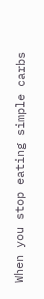When you stop eating simple carbs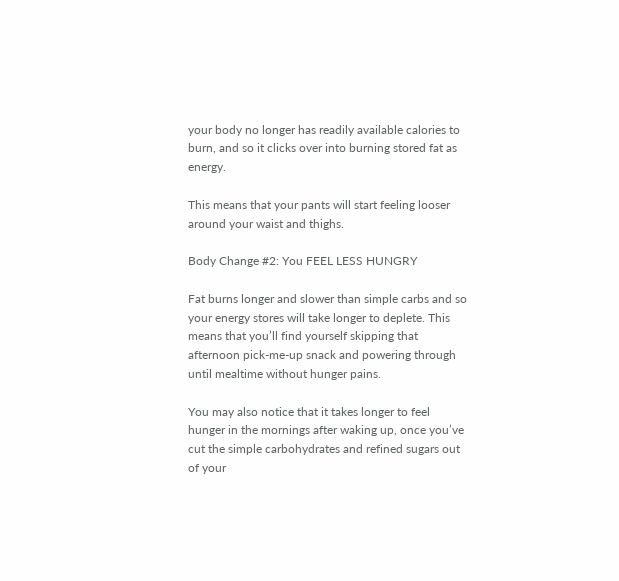your body no longer has readily available calories to burn, and so it clicks over into burning stored fat as energy.

This means that your pants will start feeling looser around your waist and thighs.

Body Change #2: You FEEL LESS HUNGRY

Fat burns longer and slower than simple carbs and so your energy stores will take longer to deplete. This means that you’ll find yourself skipping that afternoon pick-me-up snack and powering through until mealtime without hunger pains.

You may also notice that it takes longer to feel hunger in the mornings after waking up, once you’ve cut the simple carbohydrates and refined sugars out of your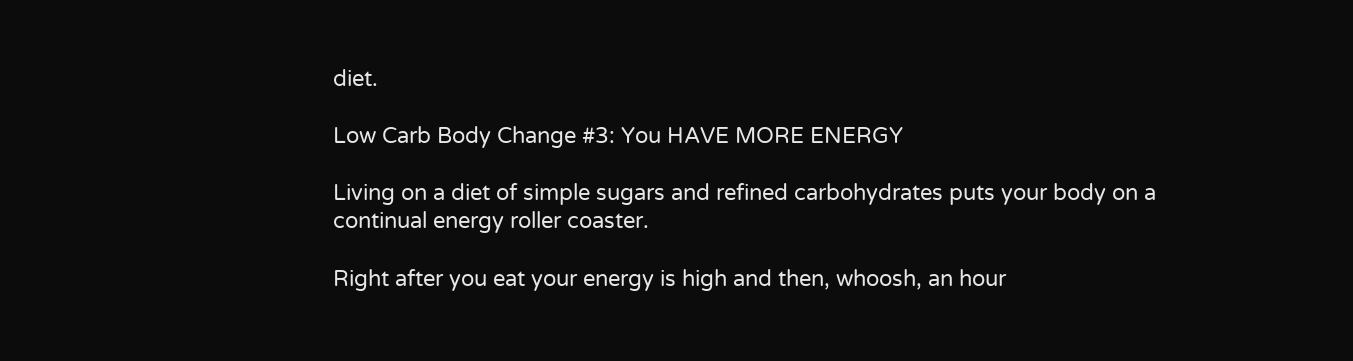diet.

Low Carb Body Change #3: You HAVE MORE ENERGY

Living on a diet of simple sugars and refined carbohydrates puts your body on a continual energy roller coaster.

Right after you eat your energy is high and then, whoosh, an hour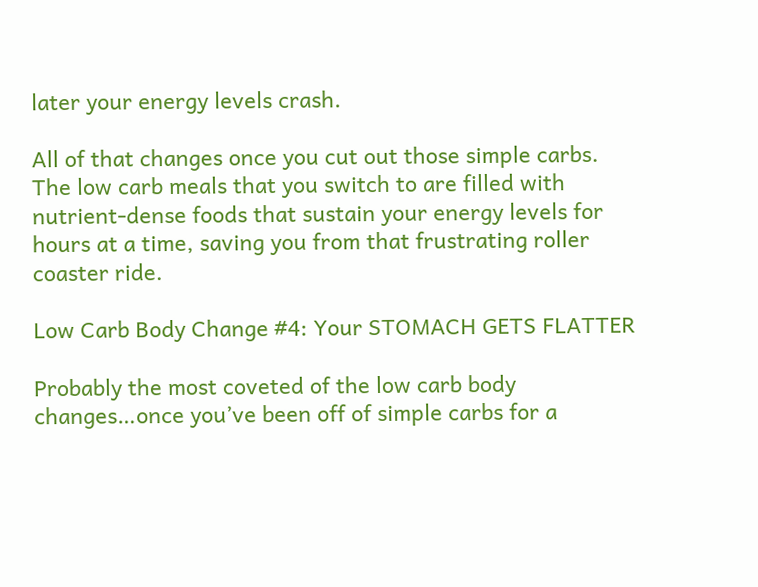later your energy levels crash.

All of that changes once you cut out those simple carbs. The low carb meals that you switch to are filled with nutrient-dense foods that sustain your energy levels for hours at a time, saving you from that frustrating roller coaster ride.

Low Carb Body Change #4: Your STOMACH GETS FLATTER

Probably the most coveted of the low carb body changes…once you’ve been off of simple carbs for a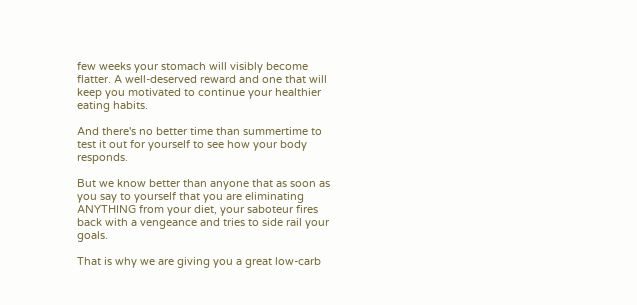few weeks your stomach will visibly become flatter. A well-deserved reward and one that will keep you motivated to continue your healthier eating habits.

And there's no better time than summertime to test it out for yourself to see how your body responds.

But we know better than anyone that as soon as you say to yourself that you are eliminating ANYTHING from your diet, your saboteur fires back with a vengeance and tries to side rail your goals.

That is why we are giving you a great low-carb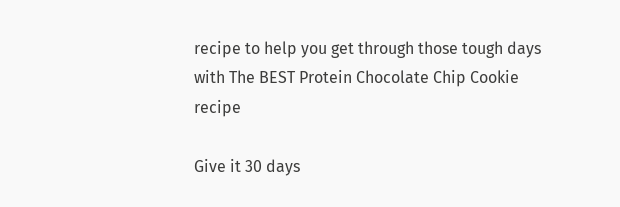recipe to help you get through those tough days with The BEST Protein Chocolate Chip Cookie recipe

Give it 30 days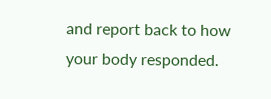and report back to how your body responded.